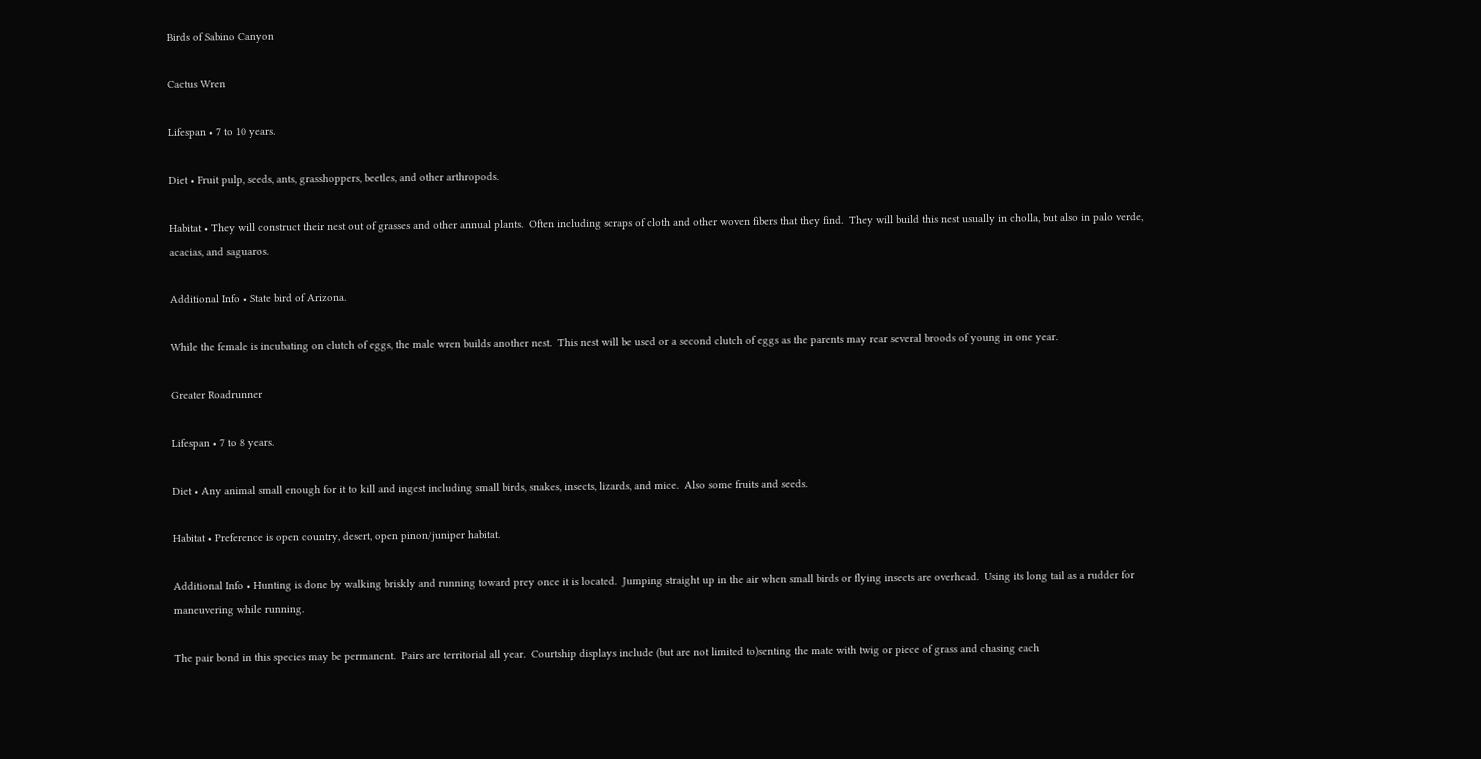Birds of Sabino Canyon

Cactus Wren

Lifespan • 7 to 10 years.

Diet • Fruit pulp, seeds, ants, grasshoppers, beetles, and other arthropods.

Habitat • They will construct their nest out of grasses and other annual plants.  Often including scraps of cloth and other woven fibers that they find.  They will build this nest usually in cholla, but also in palo verde, acacias, and saguaros.

Additional Info • State bird of Arizona.

While the female is incubating on clutch of eggs, the male wren builds another nest.  This nest will be used or a second clutch of eggs as the parents may rear several broods of young in one year.

Greater Roadrunner

Lifespan • 7 to 8 years.

Diet • Any animal small enough for it to kill and ingest including small birds, snakes, insects, lizards, and mice.  Also some fruits and seeds.

Habitat • Preference is open country, desert, open pinon/juniper habitat.

Additional Info • Hunting is done by walking briskly and running toward prey once it is located.  Jumping straight up in the air when small birds or flying insects are overhead.  Using its long tail as a rudder for maneuvering while running.

The pair bond in this species may be permanent.  Pairs are territorial all year.  Courtship displays include (but are not limited to)senting the mate with twig or piece of grass and chasing each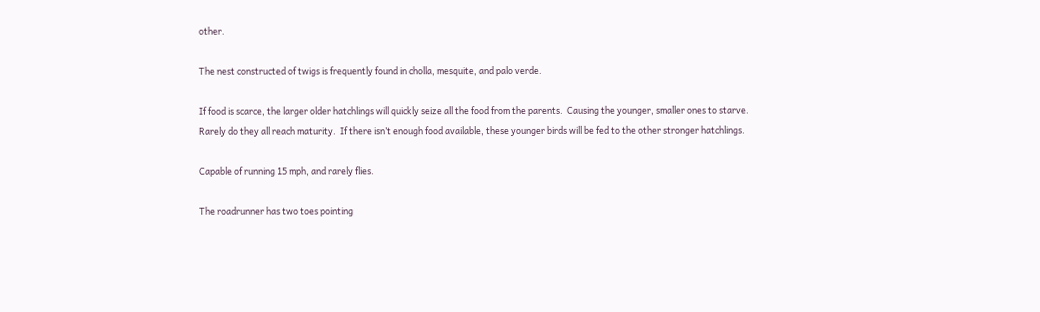other.

The nest constructed of twigs is frequently found in cholla, mesquite, and palo verde.

If food is scarce, the larger older hatchlings will quickly seize all the food from the parents.  Causing the younger, smaller ones to starve.  Rarely do they all reach maturity.  If there isn’t enough food available, these younger birds will be fed to the other stronger hatchlings.

Capable of running 15 mph, and rarely flies.

The roadrunner has two toes pointing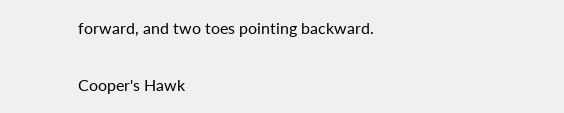forward, and two toes pointing backward.

Cooper's Hawk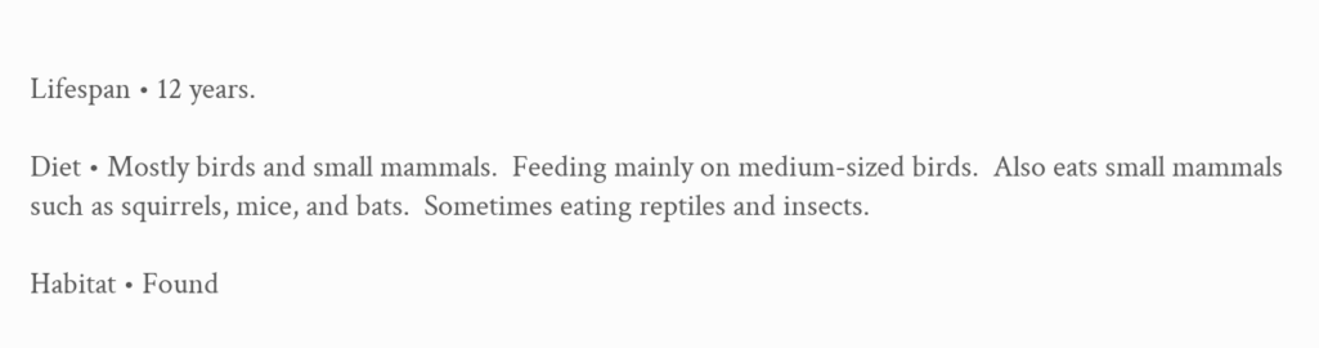Lifespan • 12 years.

Diet • Mostly birds and small mammals.  Feeding mainly on medium-sized birds.  Also eats small mammals such as squirrels, mice, and bats.  Sometimes eating reptiles and insects.

Habitat • Found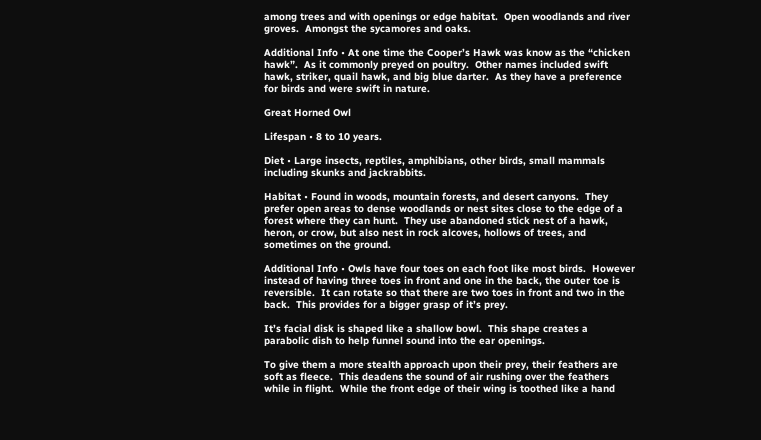among trees and with openings or edge habitat.  Open woodlands and river groves.  Amongst the sycamores and oaks.

Additional Info • At one time the Cooper’s Hawk was know as the “chicken hawk”.  As it commonly preyed on poultry.  Other names included swift hawk, striker, quail hawk, and big blue darter.  As they have a preference for birds and were swift in nature.

Great Horned Owl

Lifespan • 8 to 10 years.

Diet • Large insects, reptiles, amphibians, other birds, small mammals including skunks and jackrabbits.

Habitat • Found in woods, mountain forests, and desert canyons.  They prefer open areas to dense woodlands or nest sites close to the edge of a forest where they can hunt.  They use abandoned stick nest of a hawk, heron, or crow, but also nest in rock alcoves, hollows of trees, and sometimes on the ground.

Additional Info • Owls have four toes on each foot like most birds.  However instead of having three toes in front and one in the back, the outer toe is reversible.  It can rotate so that there are two toes in front and two in the back.  This provides for a bigger grasp of it’s prey.

It’s facial disk is shaped like a shallow bowl.  This shape creates a parabolic dish to help funnel sound into the ear openings.

To give them a more stealth approach upon their prey, their feathers are soft as fleece.  This deadens the sound of air rushing over the feathers while in flight.  While the front edge of their wing is toothed like a hand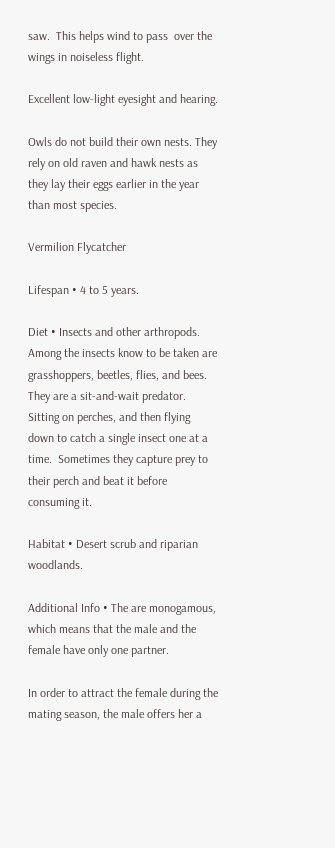saw.  This helps wind to pass  over the wings in noiseless flight.

Excellent low-light eyesight and hearing.

Owls do not build their own nests. They rely on old raven and hawk nests as they lay their eggs earlier in the year than most species.

Vermilion Flycatcher

Lifespan • 4 to 5 years.

Diet • Insects and other arthropods.  Among the insects know to be taken are grasshoppers, beetles, flies, and bees.  They are a sit-and-wait predator.  Sitting on perches, and then flying down to catch a single insect one at a time.  Sometimes they capture prey to their perch and beat it before consuming it.

Habitat • Desert scrub and riparian woodlands.

Additional Info • The are monogamous, which means that the male and the female have only one partner.

In order to attract the female during the mating season, the male offers her a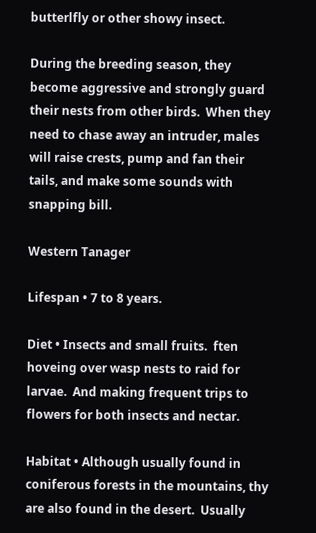butterlfly or other showy insect.

During the breeding season, they become aggressive and strongly guard their nests from other birds.  When they need to chase away an intruder, males will raise crests, pump and fan their tails, and make some sounds with snapping bill.

Western Tanager

Lifespan • 7 to 8 years.

Diet • Insects and small fruits.  ften hoveing over wasp nests to raid for larvae.  And making frequent trips to flowers for both insects and nectar.

Habitat • Although usually found in coniferous forests in the mountains, thy are also found in the desert.  Usually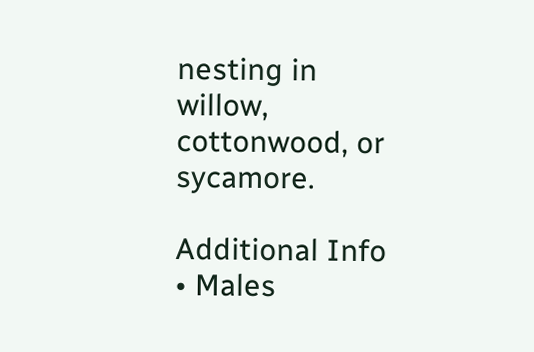nesting in willow, cottonwood, or sycamore.

Additional Info • Males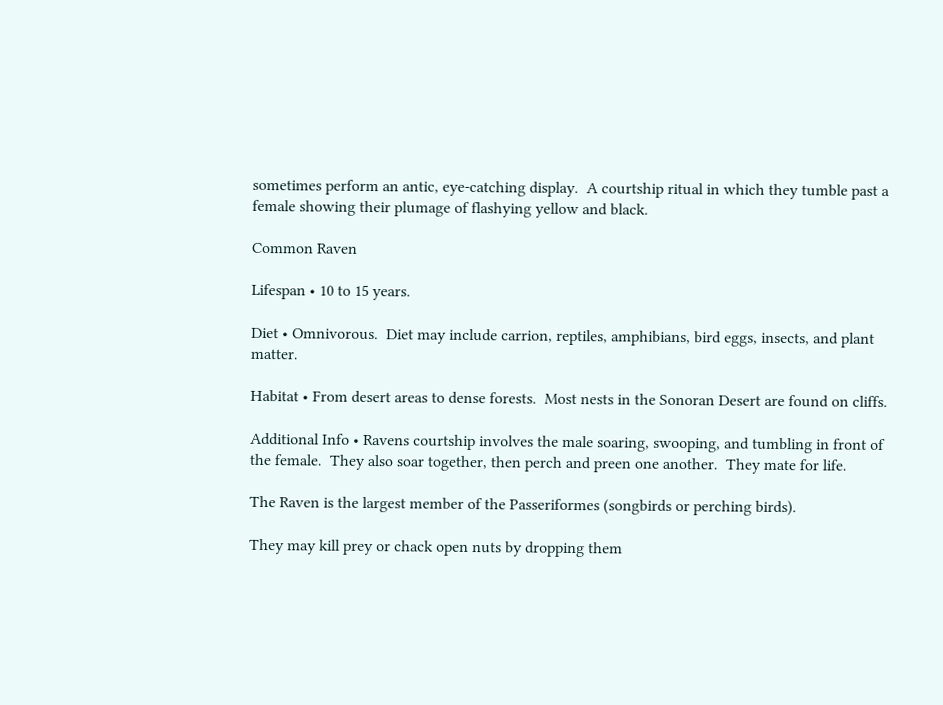sometimes perform an antic, eye-catching display.  A courtship ritual in which they tumble past a female showing their plumage of flashying yellow and black.

Common Raven

Lifespan • 10 to 15 years.

Diet • Omnivorous.  Diet may include carrion, reptiles, amphibians, bird eggs, insects, and plant matter.

Habitat • From desert areas to dense forests.  Most nests in the Sonoran Desert are found on cliffs.

Additional Info • Ravens courtship involves the male soaring, swooping, and tumbling in front of the female.  They also soar together, then perch and preen one another.  They mate for life.

The Raven is the largest member of the Passeriformes (songbirds or perching birds).

They may kill prey or chack open nuts by dropping them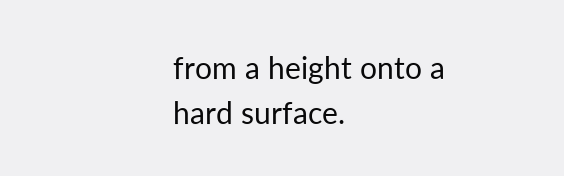from a height onto a hard surface.